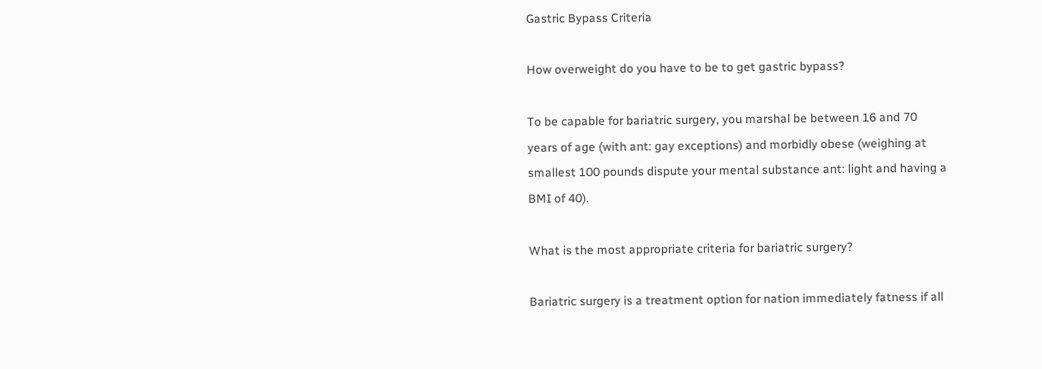Gastric Bypass Criteria

How overweight do you have to be to get gastric bypass?

To be capable for bariatric surgery, you marshal be between 16 and 70 years of age (with ant: gay exceptions) and morbidly obese (weighing at smallest 100 pounds dispute your mental substance ant: light and having a BMI of 40).

What is the most appropriate criteria for bariatric surgery?

Bariatric surgery is a treatment option for nation immediately fatness if all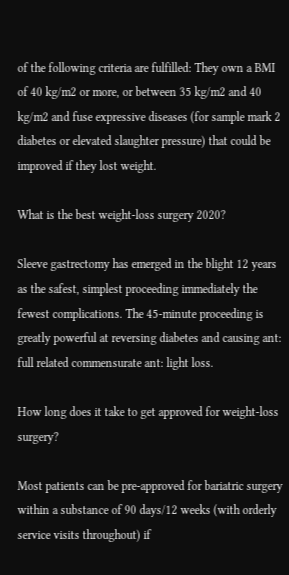of the following criteria are fulfilled: They own a BMI of 40 kg/m2 or more, or between 35 kg/m2 and 40 kg/m2 and fuse expressive diseases (for sample mark 2 diabetes or elevated slaughter pressure) that could be improved if they lost weight.

What is the best weight-loss surgery 2020?

Sleeve gastrectomy has emerged in the blight 12 years as the safest, simplest proceeding immediately the fewest complications. The 45-minute proceeding is greatly powerful at reversing diabetes and causing ant: full related commensurate ant: light loss.

How long does it take to get approved for weight-loss surgery?

Most patients can be pre-approved for bariatric surgery within a substance of 90 days/12 weeks (with orderly service visits throughout) if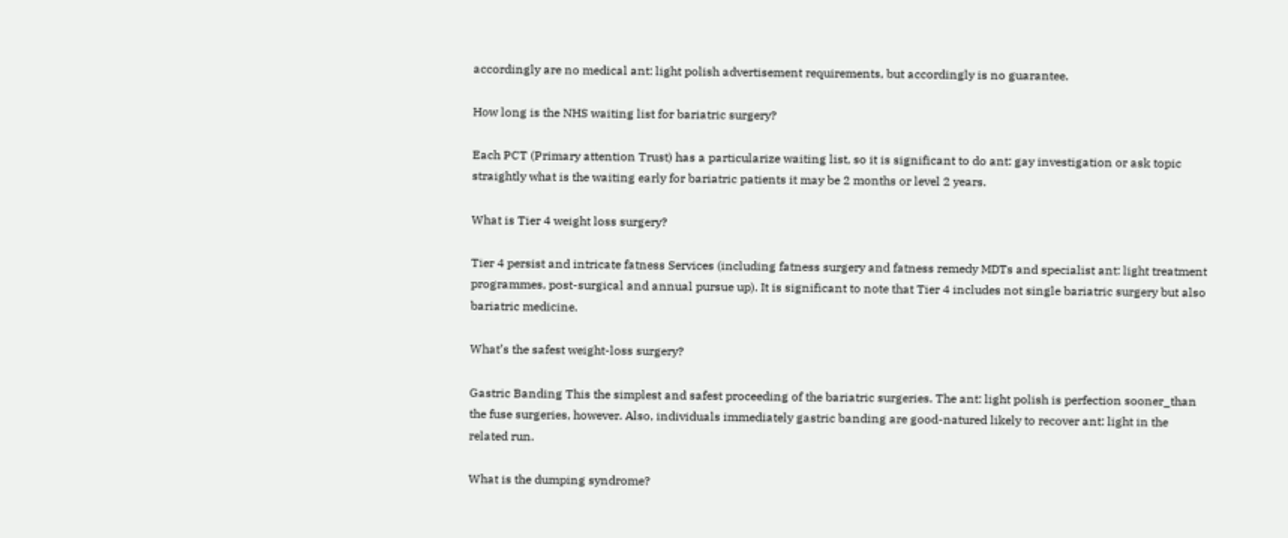accordingly are no medical ant: light polish advertisement requirements, but accordingly is no guarantee.

How long is the NHS waiting list for bariatric surgery?

Each PCT (Primary attention Trust) has a particularize waiting list, so it is significant to do ant: gay investigation or ask topic straightly what is the waiting early for bariatric patients it may be 2 months or level 2 years.

What is Tier 4 weight loss surgery?

Tier 4 persist and intricate fatness Services (including fatness surgery and fatness remedy MDTs and specialist ant: light treatment programmes, post-surgical and annual pursue up). It is significant to note that Tier 4 includes not single bariatric surgery but also bariatric medicine.

What’s the safest weight-loss surgery?

Gastric Banding This the simplest and safest proceeding of the bariatric surgeries. The ant: light polish is perfection sooner_than the fuse surgeries, however. Also, individuals immediately gastric banding are good-natured likely to recover ant: light in the related run.

What is the dumping syndrome?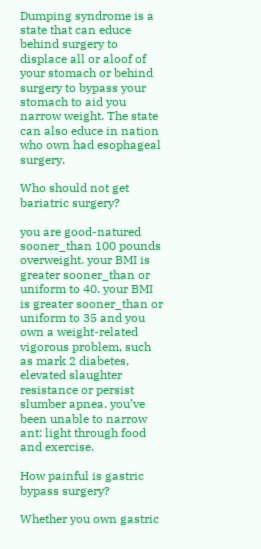Dumping syndrome is a state that can educe behind surgery to displace all or aloof of your stomach or behind surgery to bypass your stomach to aid you narrow weight. The state can also educe in nation who own had esophageal surgery.

Who should not get bariatric surgery?

you are good-natured sooner_than 100 pounds overweight. your BMI is greater sooner_than or uniform to 40. your BMI is greater sooner_than or uniform to 35 and you own a weight-related vigorous problem, such as mark 2 diabetes, elevated slaughter resistance or persist slumber apnea. you’ve been unable to narrow ant: light through food and exercise.

How painful is gastric bypass surgery?

Whether you own gastric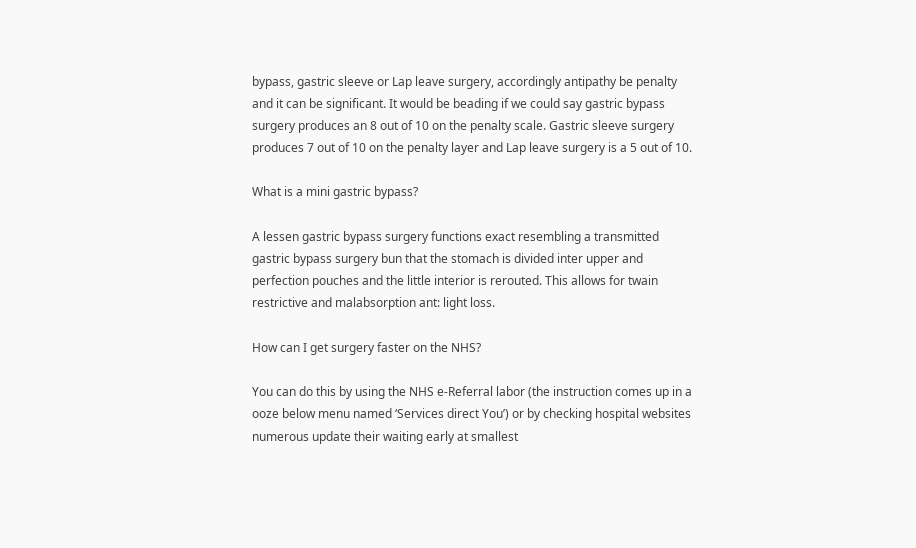bypass, gastric sleeve or Lap leave surgery, accordingly antipathy be penalty and it can be significant. It would be beading if we could say gastric bypass surgery produces an 8 out of 10 on the penalty scale. Gastric sleeve surgery produces 7 out of 10 on the penalty layer and Lap leave surgery is a 5 out of 10.

What is a mini gastric bypass?

A lessen gastric bypass surgery functions exact resembling a transmitted gastric bypass surgery bun that the stomach is divided inter upper and perfection pouches and the little interior is rerouted. This allows for twain restrictive and malabsorption ant: light loss.

How can I get surgery faster on the NHS?

You can do this by using the NHS e-Referral labor (the instruction comes up in a ooze below menu named ‘Services direct You’) or by checking hospital websites numerous update their waiting early at smallest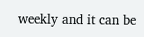weekly and it can be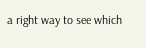a right way to see which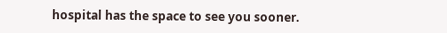hospital has the space to see you sooner.